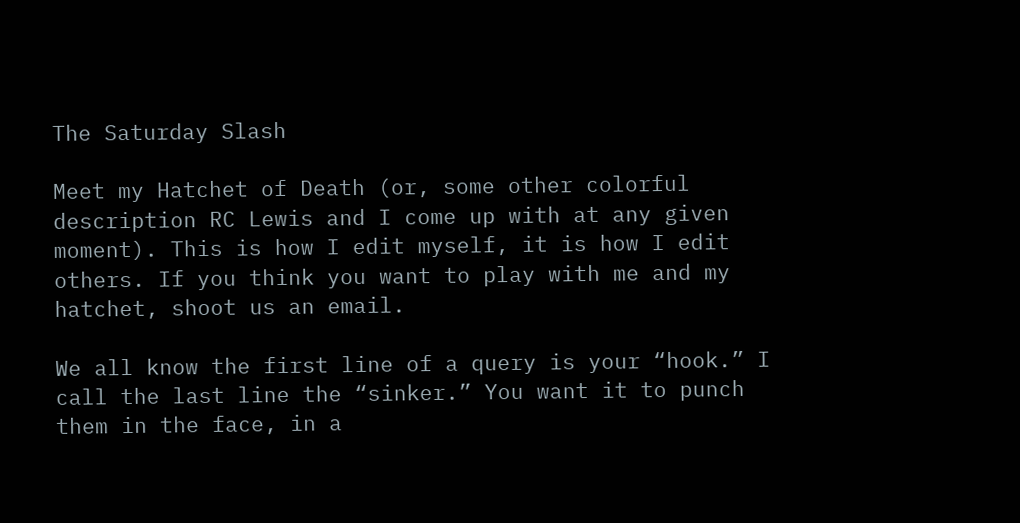The Saturday Slash

Meet my Hatchet of Death (or, some other colorful description RC Lewis and I come up with at any given moment). This is how I edit myself, it is how I edit others. If you think you want to play with me and my hatchet, shoot us an email.

We all know the first line of a query is your “hook.” I call the last line the “sinker.” You want it to punch them in the face, in a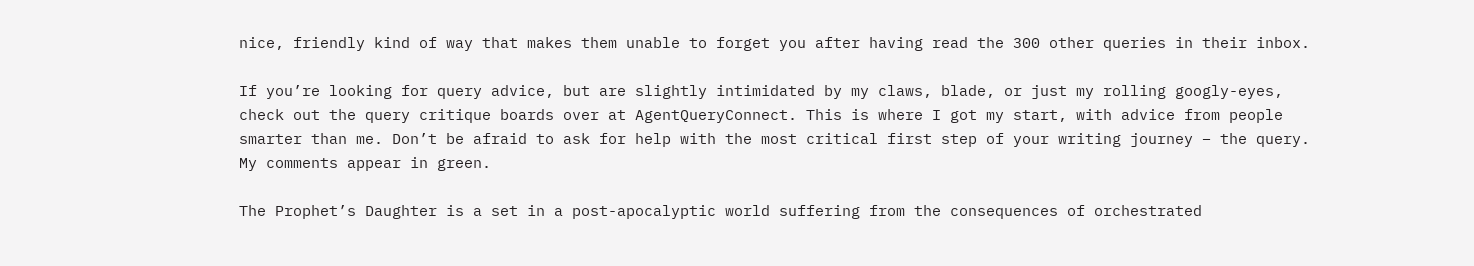nice, friendly kind of way that makes them unable to forget you after having read the 300 other queries in their inbox.

If you’re looking for query advice, but are slightly intimidated by my claws, blade, or just my rolling googly-eyes, check out the query critique boards over at AgentQueryConnect. This is where I got my start, with advice from people smarter than me. Don’t be afraid to ask for help with the most critical first step of your writing journey – the query. My comments appear in green.

The Prophet’s Daughter is a set in a post-apocalyptic world suffering from the consequences of orchestrated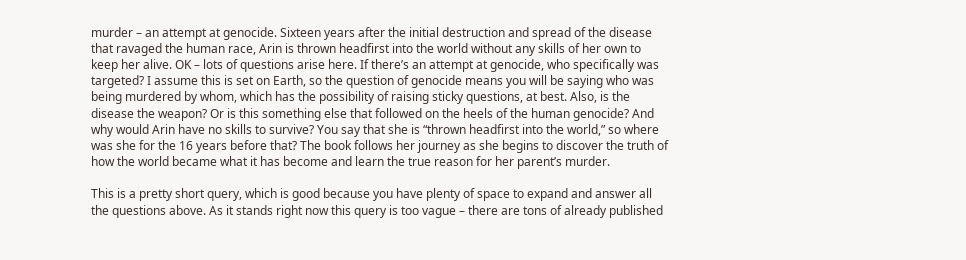murder – an attempt at genocide. Sixteen years after the initial destruction and spread of the disease that ravaged the human race, Arin is thrown headfirst into the world without any skills of her own to keep her alive. OK – lots of questions arise here. If there’s an attempt at genocide, who specifically was targeted? I assume this is set on Earth, so the question of genocide means you will be saying who was being murdered by whom, which has the possibility of raising sticky questions, at best. Also, is the disease the weapon? Or is this something else that followed on the heels of the human genocide? And why would Arin have no skills to survive? You say that she is “thrown headfirst into the world,” so where was she for the 16 years before that? The book follows her journey as she begins to discover the truth of how the world became what it has become and learn the true reason for her parent’s murder.

This is a pretty short query, which is good because you have plenty of space to expand and answer all the questions above. As it stands right now this query is too vague – there are tons of already published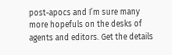post-apocs and I’m sure many more hopefuls on the desks of agents and editors. Get the details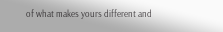of what makes yours different and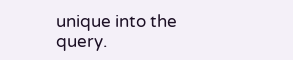unique into the query.